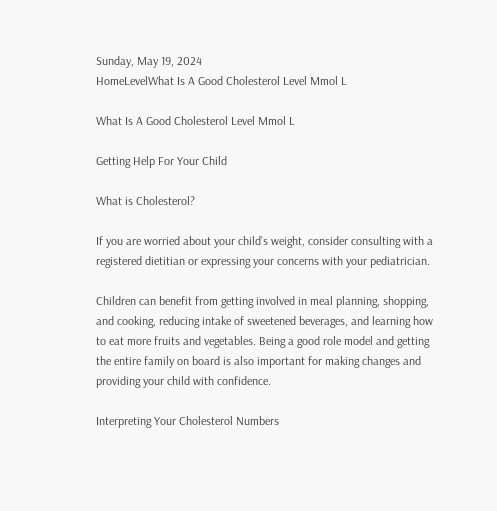Sunday, May 19, 2024
HomeLevelWhat Is A Good Cholesterol Level Mmol L

What Is A Good Cholesterol Level Mmol L

Getting Help For Your Child

What is Cholesterol?

If you are worried about your child’s weight, consider consulting with a registered dietitian or expressing your concerns with your pediatrician.

Children can benefit from getting involved in meal planning, shopping, and cooking, reducing intake of sweetened beverages, and learning how to eat more fruits and vegetables. Being a good role model and getting the entire family on board is also important for making changes and providing your child with confidence.

Interpreting Your Cholesterol Numbers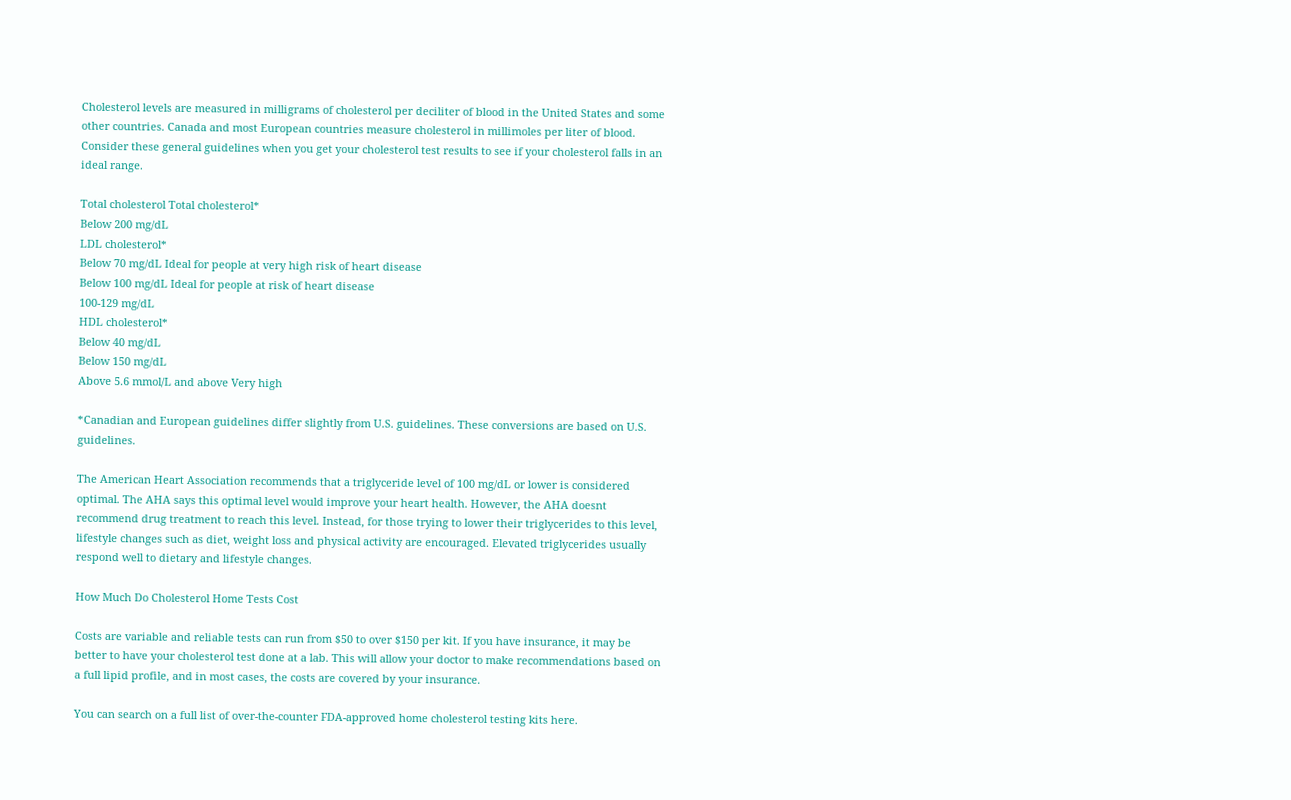Cholesterol levels are measured in milligrams of cholesterol per deciliter of blood in the United States and some other countries. Canada and most European countries measure cholesterol in millimoles per liter of blood. Consider these general guidelines when you get your cholesterol test results to see if your cholesterol falls in an ideal range.

Total cholesterol Total cholesterol*
Below 200 mg/dL
LDL cholesterol*
Below 70 mg/dL Ideal for people at very high risk of heart disease
Below 100 mg/dL Ideal for people at risk of heart disease
100-129 mg/dL
HDL cholesterol*
Below 40 mg/dL
Below 150 mg/dL
Above 5.6 mmol/L and above Very high

*Canadian and European guidelines differ slightly from U.S. guidelines. These conversions are based on U.S. guidelines.

The American Heart Association recommends that a triglyceride level of 100 mg/dL or lower is considered optimal. The AHA says this optimal level would improve your heart health. However, the AHA doesnt recommend drug treatment to reach this level. Instead, for those trying to lower their triglycerides to this level, lifestyle changes such as diet, weight loss and physical activity are encouraged. Elevated triglycerides usually respond well to dietary and lifestyle changes.

How Much Do Cholesterol Home Tests Cost

Costs are variable and reliable tests can run from $50 to over $150 per kit. If you have insurance, it may be better to have your cholesterol test done at a lab. This will allow your doctor to make recommendations based on a full lipid profile, and in most cases, the costs are covered by your insurance.

You can search on a full list of over-the-counter FDA-approved home cholesterol testing kits here.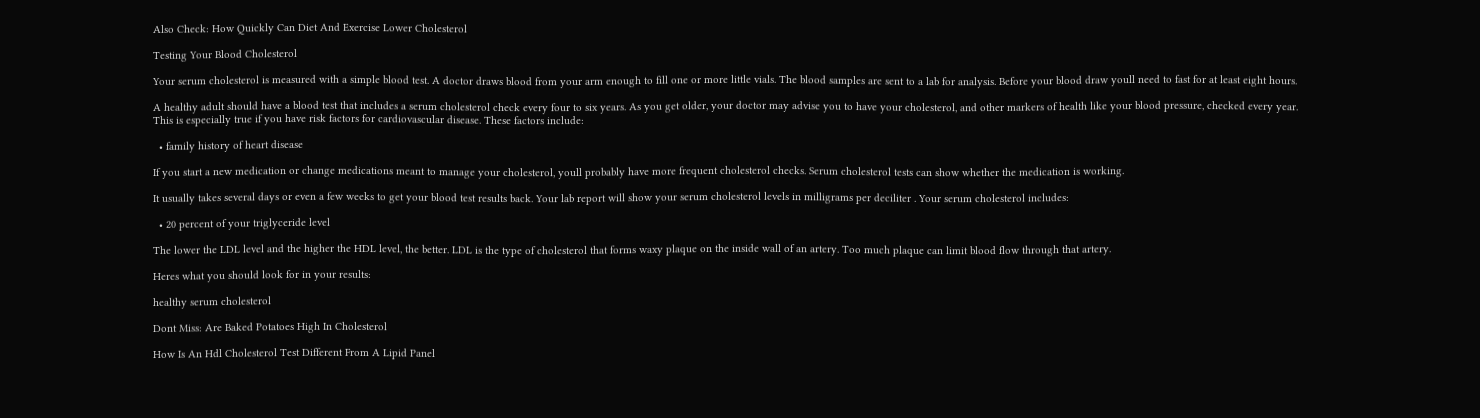Also Check: How Quickly Can Diet And Exercise Lower Cholesterol

Testing Your Blood Cholesterol

Your serum cholesterol is measured with a simple blood test. A doctor draws blood from your arm enough to fill one or more little vials. The blood samples are sent to a lab for analysis. Before your blood draw youll need to fast for at least eight hours.

A healthy adult should have a blood test that includes a serum cholesterol check every four to six years. As you get older, your doctor may advise you to have your cholesterol, and other markers of health like your blood pressure, checked every year. This is especially true if you have risk factors for cardiovascular disease. These factors include:

  • family history of heart disease

If you start a new medication or change medications meant to manage your cholesterol, youll probably have more frequent cholesterol checks. Serum cholesterol tests can show whether the medication is working.

It usually takes several days or even a few weeks to get your blood test results back. Your lab report will show your serum cholesterol levels in milligrams per deciliter . Your serum cholesterol includes:

  • 20 percent of your triglyceride level

The lower the LDL level and the higher the HDL level, the better. LDL is the type of cholesterol that forms waxy plaque on the inside wall of an artery. Too much plaque can limit blood flow through that artery.

Heres what you should look for in your results:

healthy serum cholesterol

Dont Miss: Are Baked Potatoes High In Cholesterol

How Is An Hdl Cholesterol Test Different From A Lipid Panel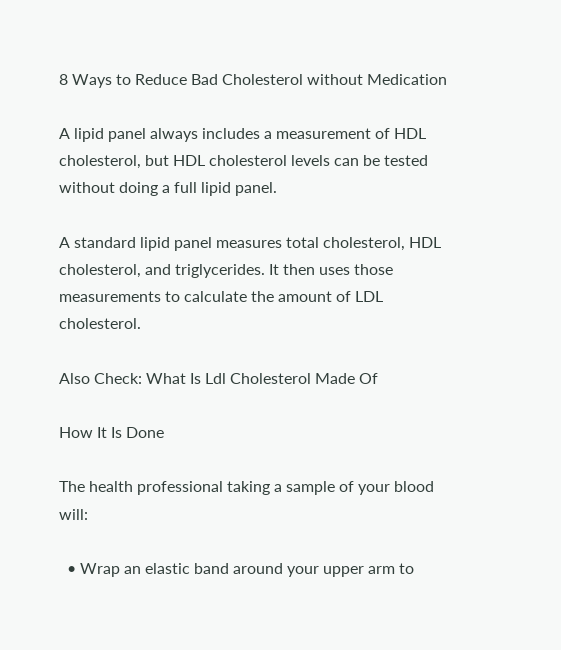8 Ways to Reduce Bad Cholesterol without Medication

A lipid panel always includes a measurement of HDL cholesterol, but HDL cholesterol levels can be tested without doing a full lipid panel.

A standard lipid panel measures total cholesterol, HDL cholesterol, and triglycerides. It then uses those measurements to calculate the amount of LDL cholesterol.

Also Check: What Is Ldl Cholesterol Made Of

How It Is Done

The health professional taking a sample of your blood will:

  • Wrap an elastic band around your upper arm to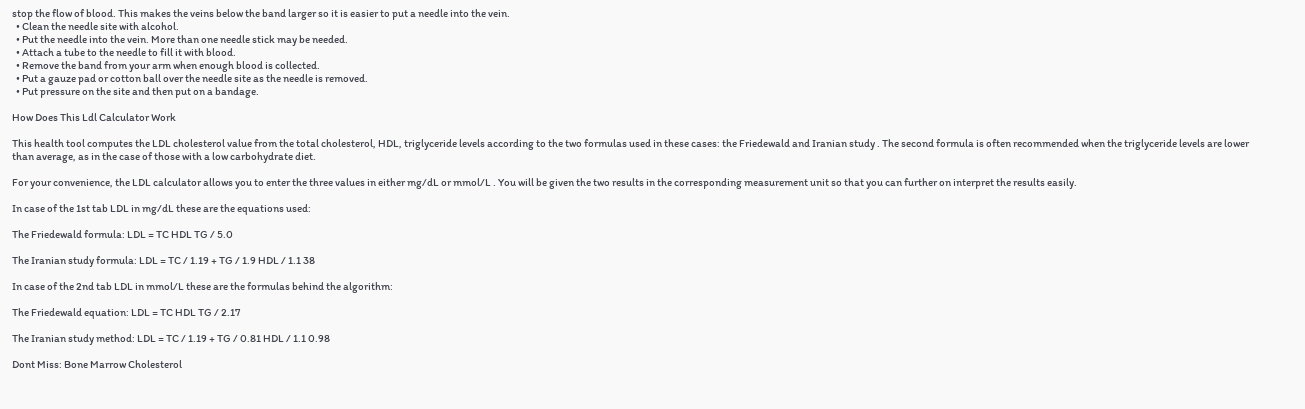stop the flow of blood. This makes the veins below the band larger so it is easier to put a needle into the vein.
  • Clean the needle site with alcohol.
  • Put the needle into the vein. More than one needle stick may be needed.
  • Attach a tube to the needle to fill it with blood.
  • Remove the band from your arm when enough blood is collected.
  • Put a gauze pad or cotton ball over the needle site as the needle is removed.
  • Put pressure on the site and then put on a bandage.

How Does This Ldl Calculator Work

This health tool computes the LDL cholesterol value from the total cholesterol, HDL, triglyceride levels according to the two formulas used in these cases: the Friedewald and Iranian study . The second formula is often recommended when the triglyceride levels are lower than average, as in the case of those with a low carbohydrate diet.

For your convenience, the LDL calculator allows you to enter the three values in either mg/dL or mmol/L . You will be given the two results in the corresponding measurement unit so that you can further on interpret the results easily.

In case of the 1st tab LDL in mg/dL these are the equations used:

The Friedewald formula: LDL = TC HDL TG / 5.0

The Iranian study formula: LDL = TC / 1.19 + TG / 1.9 HDL / 1.1 38

In case of the 2nd tab LDL in mmol/L these are the formulas behind the algorithm:

The Friedewald equation: LDL = TC HDL TG / 2.17

The Iranian study method: LDL = TC / 1.19 + TG / 0.81 HDL / 1.1 0.98

Dont Miss: Bone Marrow Cholesterol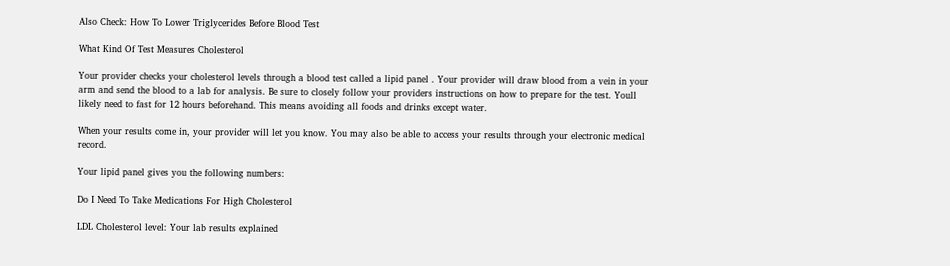Also Check: How To Lower Triglycerides Before Blood Test

What Kind Of Test Measures Cholesterol

Your provider checks your cholesterol levels through a blood test called a lipid panel . Your provider will draw blood from a vein in your arm and send the blood to a lab for analysis. Be sure to closely follow your providers instructions on how to prepare for the test. Youll likely need to fast for 12 hours beforehand. This means avoiding all foods and drinks except water.

When your results come in, your provider will let you know. You may also be able to access your results through your electronic medical record.

Your lipid panel gives you the following numbers:

Do I Need To Take Medications For High Cholesterol

LDL Cholesterol level: Your lab results explained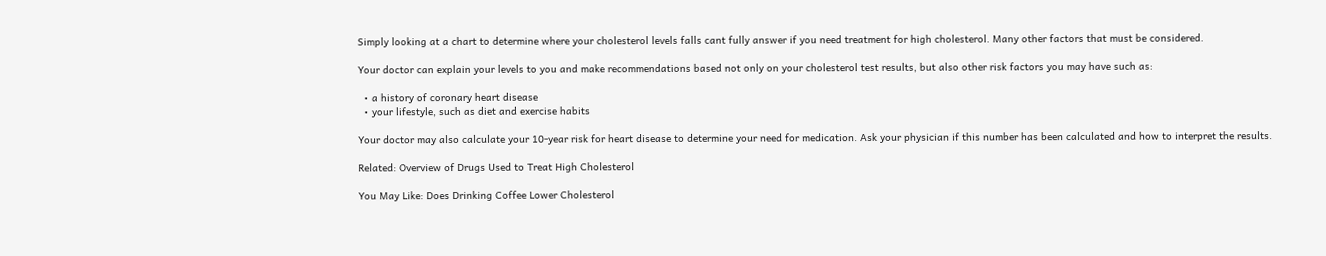Simply looking at a chart to determine where your cholesterol levels falls cant fully answer if you need treatment for high cholesterol. Many other factors that must be considered.

Your doctor can explain your levels to you and make recommendations based not only on your cholesterol test results, but also other risk factors you may have such as:

  • a history of coronary heart disease
  • your lifestyle, such as diet and exercise habits

Your doctor may also calculate your 10-year risk for heart disease to determine your need for medication. Ask your physician if this number has been calculated and how to interpret the results.

Related: Overview of Drugs Used to Treat High Cholesterol

You May Like: Does Drinking Coffee Lower Cholesterol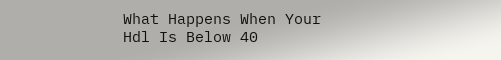What Happens When Your Hdl Is Below 40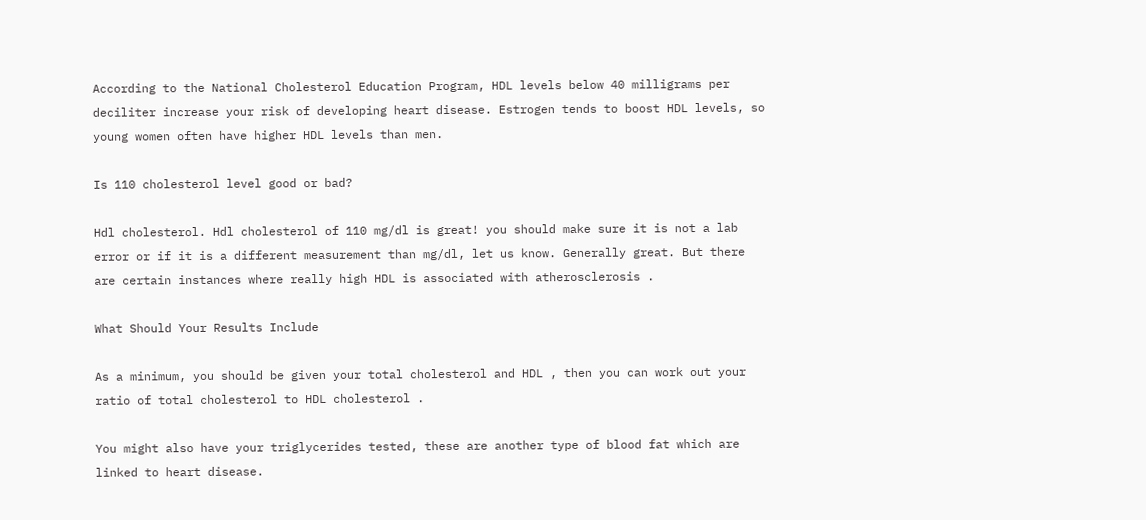According to the National Cholesterol Education Program, HDL levels below 40 milligrams per deciliter increase your risk of developing heart disease. Estrogen tends to boost HDL levels, so young women often have higher HDL levels than men.

Is 110 cholesterol level good or bad?

Hdl cholesterol. Hdl cholesterol of 110 mg/dl is great! you should make sure it is not a lab error or if it is a different measurement than mg/dl, let us know. Generally great. But there are certain instances where really high HDL is associated with atherosclerosis .

What Should Your Results Include

As a minimum, you should be given your total cholesterol and HDL , then you can work out your ratio of total cholesterol to HDL cholesterol .

You might also have your triglycerides tested, these are another type of blood fat which are linked to heart disease.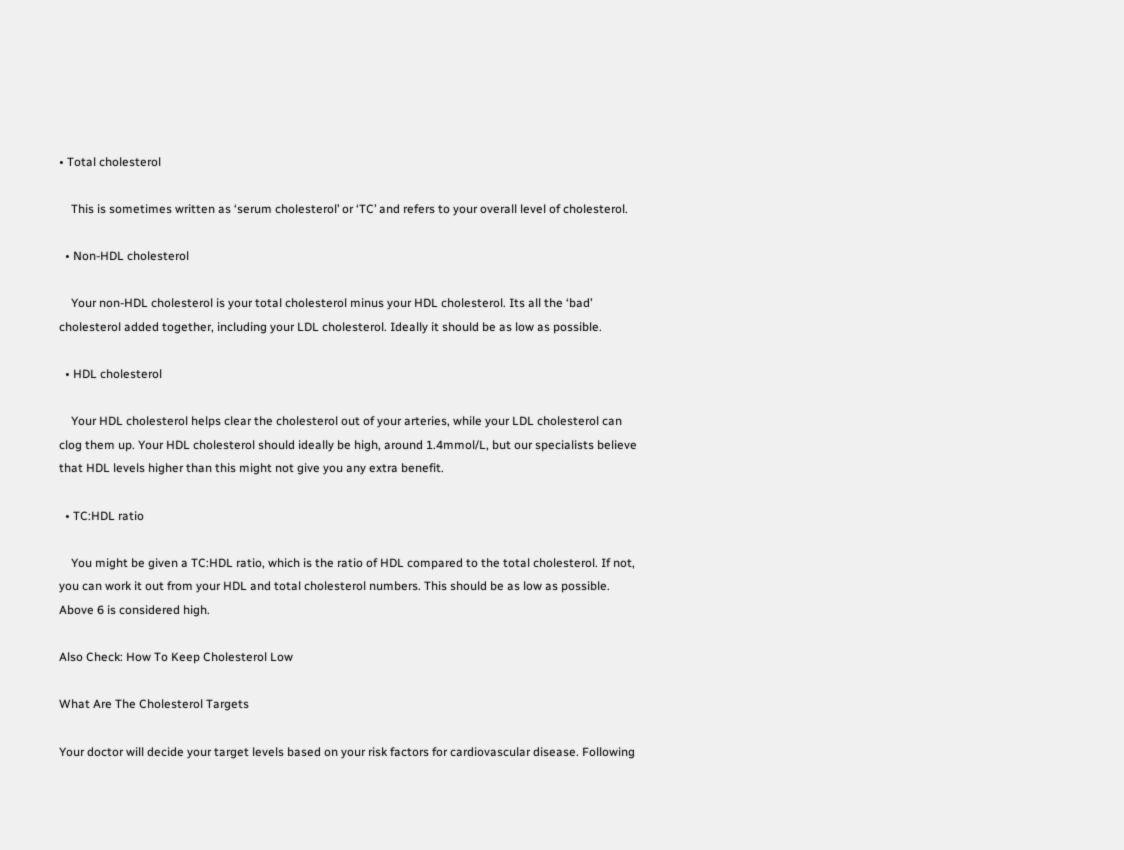• Total cholesterol

    This is sometimes written as ‘serum cholesterol’ or ‘TC’ and refers to your overall level of cholesterol.

  • Non-HDL cholesterol

    Your non-HDL cholesterol is your total cholesterol minus your HDL cholesterol. Its all the ‘bad’ cholesterol added together, including your LDL cholesterol. Ideally it should be as low as possible.

  • HDL cholesterol

    Your HDL cholesterol helps clear the cholesterol out of your arteries, while your LDL cholesterol can clog them up. Your HDL cholesterol should ideally be high, around 1.4mmol/L, but our specialists believe that HDL levels higher than this might not give you any extra benefit.

  • TC:HDL ratio

    You might be given a TC:HDL ratio, which is the ratio of HDL compared to the total cholesterol. If not, you can work it out from your HDL and total cholesterol numbers. This should be as low as possible. Above 6 is considered high.

Also Check: How To Keep Cholesterol Low

What Are The Cholesterol Targets

Your doctor will decide your target levels based on your risk factors for cardiovascular disease. Following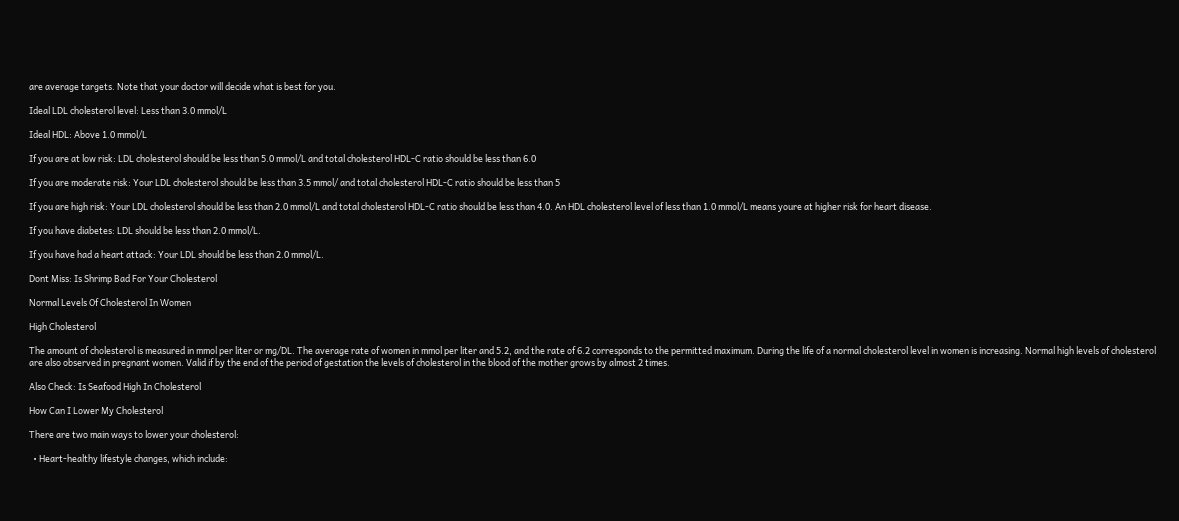are average targets. Note that your doctor will decide what is best for you.

Ideal LDL cholesterol level: Less than 3.0 mmol/L

Ideal HDL: Above 1.0 mmol/L

If you are at low risk: LDL cholesterol should be less than 5.0 mmol/L and total cholesterol HDL-C ratio should be less than 6.0

If you are moderate risk: Your LDL cholesterol should be less than 3.5 mmol/ and total cholesterol HDL-C ratio should be less than 5

If you are high risk: Your LDL cholesterol should be less than 2.0 mmol/L and total cholesterol HDL-C ratio should be less than 4.0. An HDL cholesterol level of less than 1.0 mmol/L means youre at higher risk for heart disease.

If you have diabetes: LDL should be less than 2.0 mmol/L.

If you have had a heart attack: Your LDL should be less than 2.0 mmol/L.

Dont Miss: Is Shrimp Bad For Your Cholesterol

Normal Levels Of Cholesterol In Women

High Cholesterol

The amount of cholesterol is measured in mmol per liter or mg/DL. The average rate of women in mmol per liter and 5.2, and the rate of 6.2 corresponds to the permitted maximum. During the life of a normal cholesterol level in women is increasing. Normal high levels of cholesterol are also observed in pregnant women. Valid if by the end of the period of gestation the levels of cholesterol in the blood of the mother grows by almost 2 times.

Also Check: Is Seafood High In Cholesterol

How Can I Lower My Cholesterol

There are two main ways to lower your cholesterol:

  • Heart-healthy lifestyle changes, which include: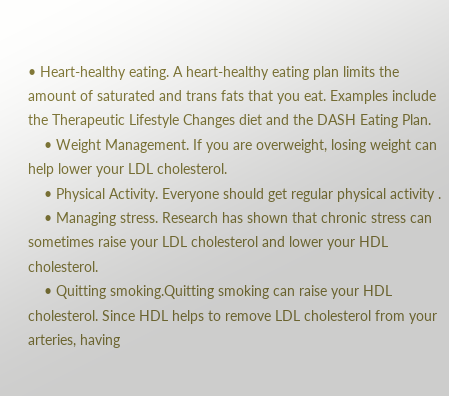• Heart-healthy eating. A heart-healthy eating plan limits the amount of saturated and trans fats that you eat. Examples include the Therapeutic Lifestyle Changes diet and the DASH Eating Plan.
    • Weight Management. If you are overweight, losing weight can help lower your LDL cholesterol.
    • Physical Activity. Everyone should get regular physical activity .
    • Managing stress. Research has shown that chronic stress can sometimes raise your LDL cholesterol and lower your HDL cholesterol.
    • Quitting smoking.Quitting smoking can raise your HDL cholesterol. Since HDL helps to remove LDL cholesterol from your arteries, having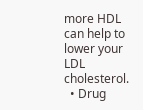more HDL can help to lower your LDL cholesterol.
  • Drug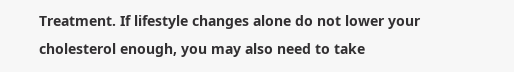Treatment. If lifestyle changes alone do not lower your cholesterol enough, you may also need to take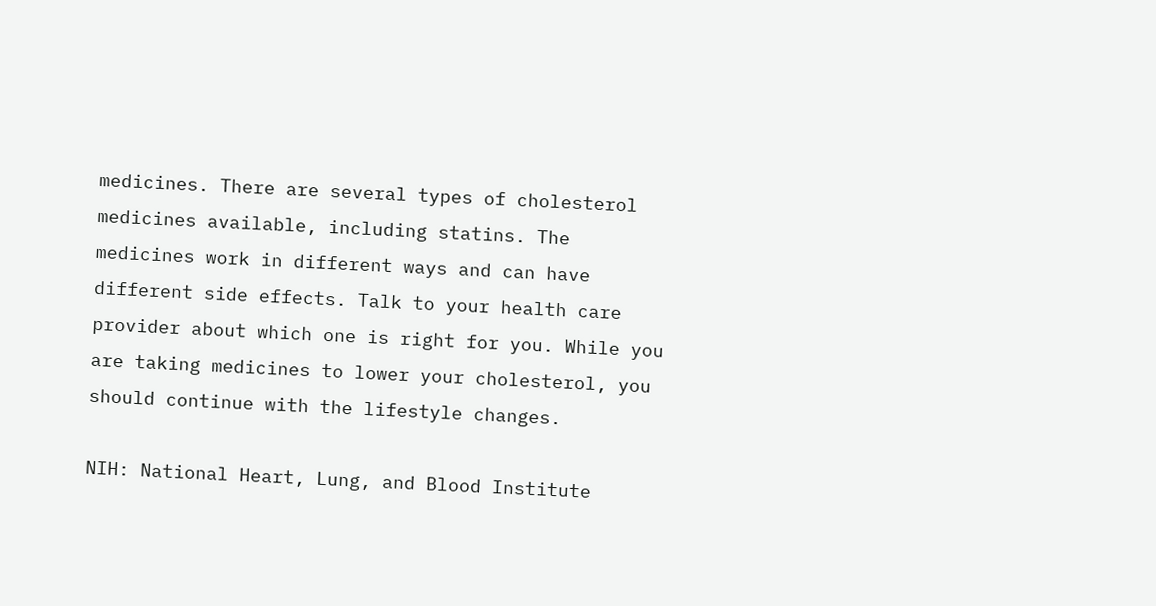medicines. There are several types of cholesterol medicines available, including statins. The medicines work in different ways and can have different side effects. Talk to your health care provider about which one is right for you. While you are taking medicines to lower your cholesterol, you should continue with the lifestyle changes.

NIH: National Heart, Lung, and Blood Institute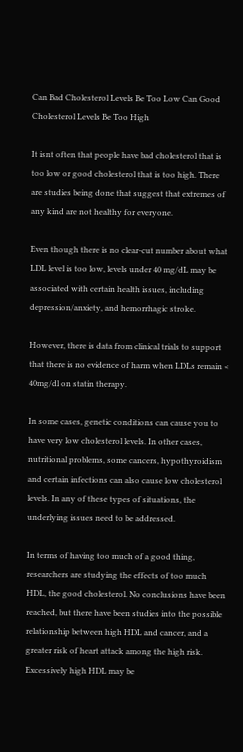Can Bad Cholesterol Levels Be Too Low Can Good Cholesterol Levels Be Too High

It isnt often that people have bad cholesterol that is too low or good cholesterol that is too high. There are studies being done that suggest that extremes of any kind are not healthy for everyone.

Even though there is no clear-cut number about what LDL level is too low, levels under 40 mg/dL may be associated with certain health issues, including depression/anxiety, and hemorrhagic stroke.

However, there is data from clinical trials to support that there is no evidence of harm when LDLs remain < 40mg/dl on statin therapy.

In some cases, genetic conditions can cause you to have very low cholesterol levels. In other cases, nutritional problems, some cancers, hypothyroidism and certain infections can also cause low cholesterol levels. In any of these types of situations, the underlying issues need to be addressed.

In terms of having too much of a good thing, researchers are studying the effects of too much HDL, the good cholesterol. No conclusions have been reached, but there have been studies into the possible relationship between high HDL and cancer, and a greater risk of heart attack among the high risk. Excessively high HDL may be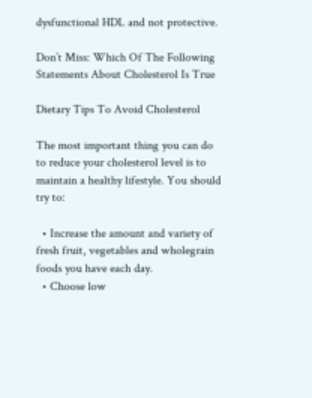dysfunctional HDL and not protective.

Don’t Miss: Which Of The Following Statements About Cholesterol Is True

Dietary Tips To Avoid Cholesterol

The most important thing you can do to reduce your cholesterol level is to maintain a healthy lifestyle. You should try to:

  • Increase the amount and variety of fresh fruit, vegetables and wholegrain foods you have each day.
  • Choose low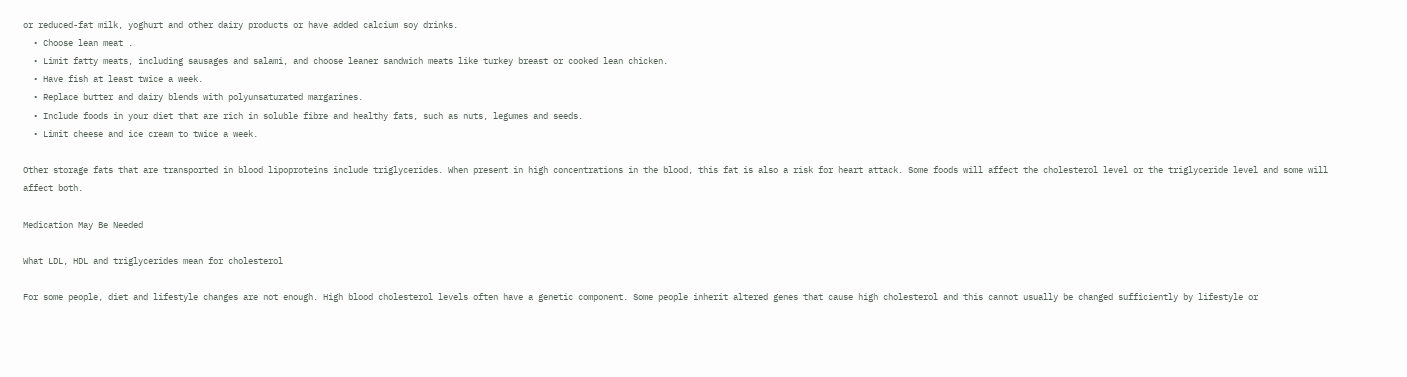or reduced-fat milk, yoghurt and other dairy products or have added calcium soy drinks.
  • Choose lean meat .
  • Limit fatty meats, including sausages and salami, and choose leaner sandwich meats like turkey breast or cooked lean chicken.
  • Have fish at least twice a week.
  • Replace butter and dairy blends with polyunsaturated margarines.
  • Include foods in your diet that are rich in soluble fibre and healthy fats, such as nuts, legumes and seeds.
  • Limit cheese and ice cream to twice a week.

Other storage fats that are transported in blood lipoproteins include triglycerides. When present in high concentrations in the blood, this fat is also a risk for heart attack. Some foods will affect the cholesterol level or the triglyceride level and some will affect both.

Medication May Be Needed

What LDL, HDL and triglycerides mean for cholesterol

For some people, diet and lifestyle changes are not enough. High blood cholesterol levels often have a genetic component. Some people inherit altered genes that cause high cholesterol and this cannot usually be changed sufficiently by lifestyle or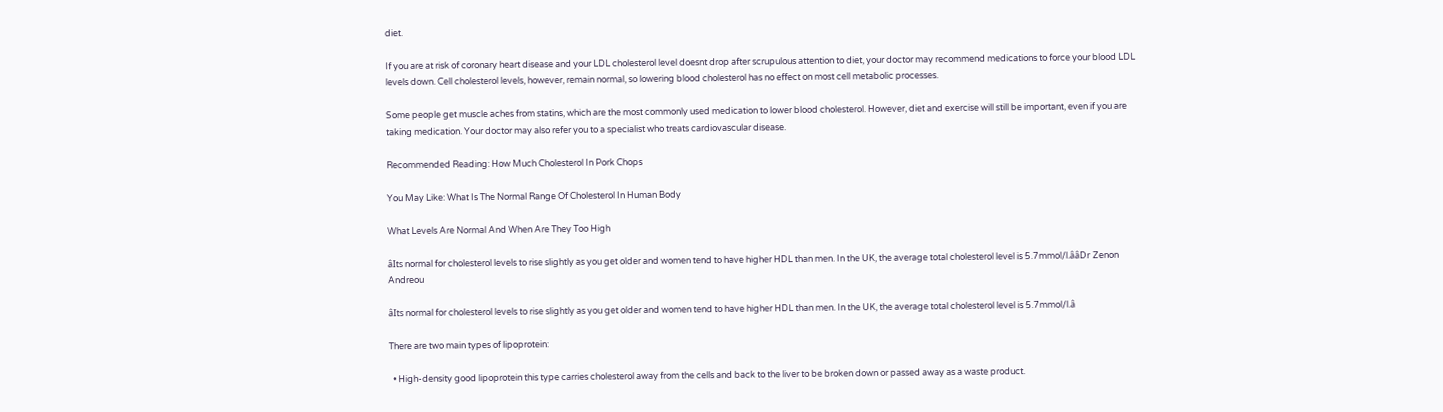diet.

If you are at risk of coronary heart disease and your LDL cholesterol level doesnt drop after scrupulous attention to diet, your doctor may recommend medications to force your blood LDL levels down. Cell cholesterol levels, however, remain normal, so lowering blood cholesterol has no effect on most cell metabolic processes.

Some people get muscle aches from statins, which are the most commonly used medication to lower blood cholesterol. However, diet and exercise will still be important, even if you are taking medication. Your doctor may also refer you to a specialist who treats cardiovascular disease.

Recommended Reading: How Much Cholesterol In Pork Chops

You May Like: What Is The Normal Range Of Cholesterol In Human Body

What Levels Are Normal And When Are They Too High

âIts normal for cholesterol levels to rise slightly as you get older and women tend to have higher HDL than men. In the UK, the average total cholesterol level is 5.7mmol/l.ââDr Zenon Andreou

âIts normal for cholesterol levels to rise slightly as you get older and women tend to have higher HDL than men. In the UK, the average total cholesterol level is 5.7mmol/l.â

There are two main types of lipoprotein:

  • High-density good lipoprotein this type carries cholesterol away from the cells and back to the liver to be broken down or passed away as a waste product.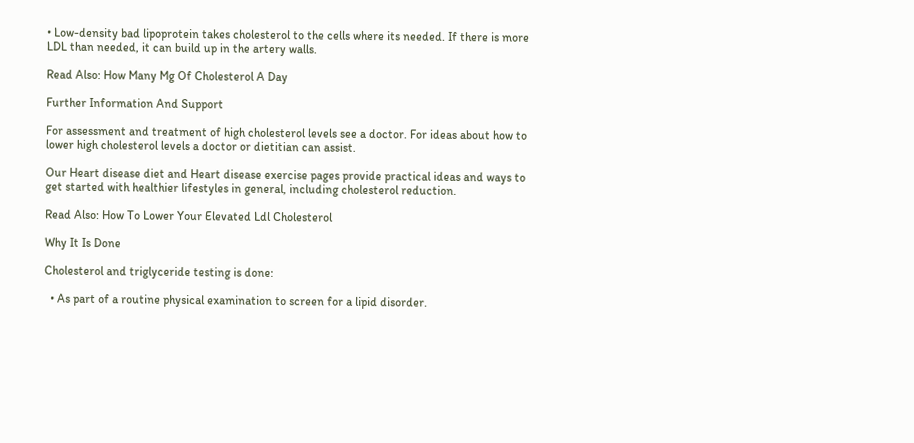• Low-density bad lipoprotein takes cholesterol to the cells where its needed. If there is more LDL than needed, it can build up in the artery walls.

Read Also: How Many Mg Of Cholesterol A Day

Further Information And Support

For assessment and treatment of high cholesterol levels see a doctor. For ideas about how to lower high cholesterol levels a doctor or dietitian can assist.

Our Heart disease diet and Heart disease exercise pages provide practical ideas and ways to get started with healthier lifestyles in general, including cholesterol reduction.

Read Also: How To Lower Your Elevated Ldl Cholesterol

Why It Is Done

Cholesterol and triglyceride testing is done:

  • As part of a routine physical examination to screen for a lipid disorder.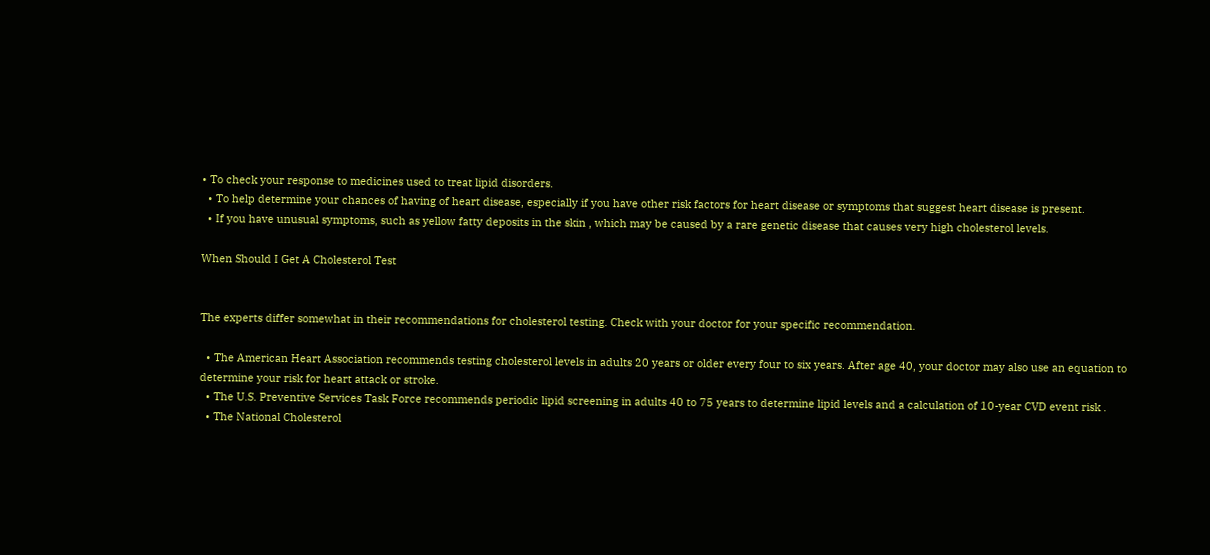• To check your response to medicines used to treat lipid disorders.
  • To help determine your chances of having of heart disease, especially if you have other risk factors for heart disease or symptoms that suggest heart disease is present.
  • If you have unusual symptoms, such as yellow fatty deposits in the skin , which may be caused by a rare genetic disease that causes very high cholesterol levels.

When Should I Get A Cholesterol Test


The experts differ somewhat in their recommendations for cholesterol testing. Check with your doctor for your specific recommendation.

  • The American Heart Association recommends testing cholesterol levels in adults 20 years or older every four to six years. After age 40, your doctor may also use an equation to determine your risk for heart attack or stroke.
  • The U.S. Preventive Services Task Force recommends periodic lipid screening in adults 40 to 75 years to determine lipid levels and a calculation of 10-year CVD event risk .
  • The National Cholesterol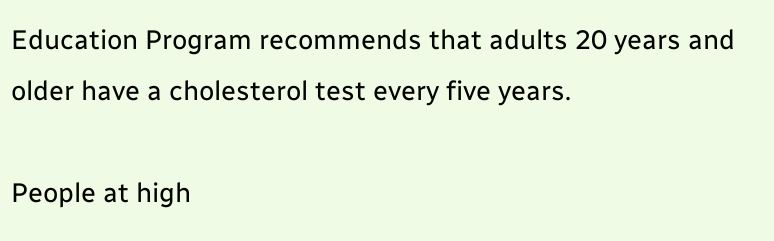Education Program recommends that adults 20 years and older have a cholesterol test every five years.

People at high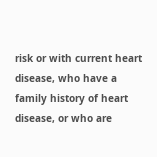risk or with current heart disease, who have a family history of heart disease, or who are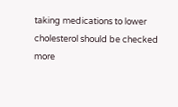taking medications to lower cholesterol should be checked more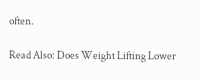often.

Read Also: Does Weight Lifting Lower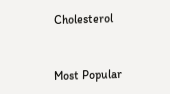Cholesterol


Most Popular